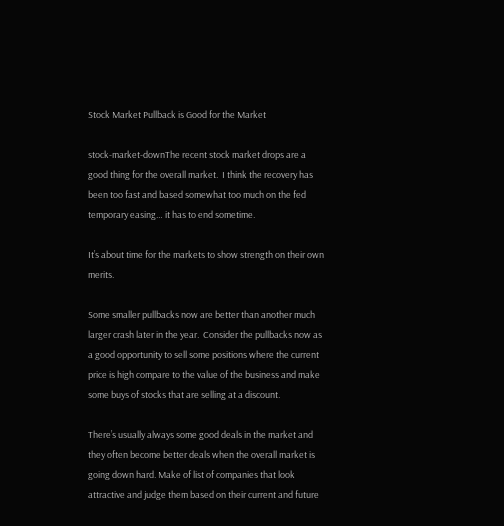Stock Market Pullback is Good for the Market

stock-market-downThe recent stock market drops are a good thing for the overall market.  I think the recovery has been too fast and based somewhat too much on the fed temporary easing… it has to end sometime.

It’s about time for the markets to show strength on their own merits.

Some smaller pullbacks now are better than another much larger crash later in the year.  Consider the pullbacks now as a good opportunity to sell some positions where the current price is high compare to the value of the business and make some buys of stocks that are selling at a discount.

There’s usually always some good deals in the market and they often become better deals when the overall market is going down hard. Make of list of companies that look attractive and judge them based on their current and future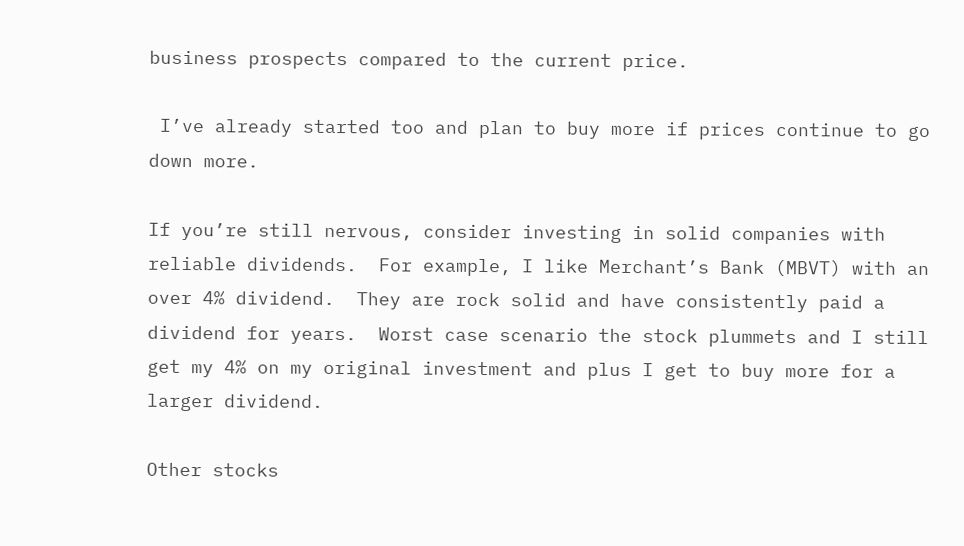business prospects compared to the current price.

 I’ve already started too and plan to buy more if prices continue to go down more.

If you’re still nervous, consider investing in solid companies with reliable dividends.  For example, I like Merchant’s Bank (MBVT) with an over 4% dividend.  They are rock solid and have consistently paid a dividend for years.  Worst case scenario the stock plummets and I still get my 4% on my original investment and plus I get to buy more for a larger dividend.

Other stocks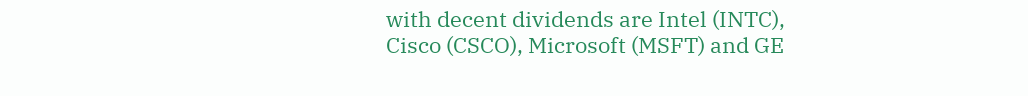with decent dividends are Intel (INTC), Cisco (CSCO), Microsoft (MSFT) and GE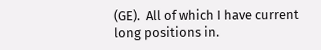(GE).  All of which I have current long positions in.